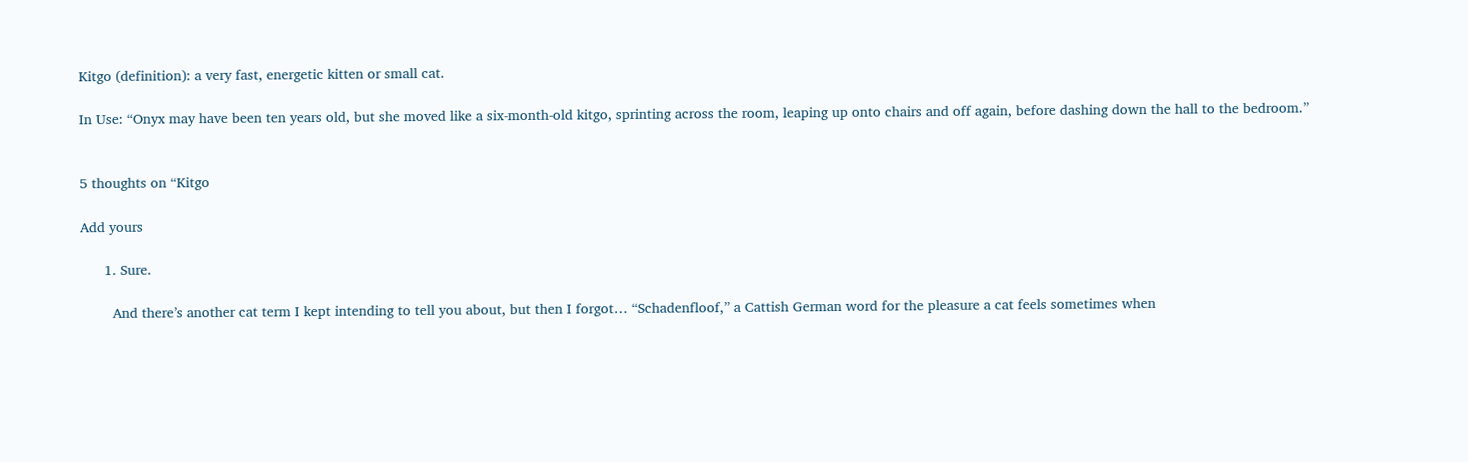Kitgo (definition): a very fast, energetic kitten or small cat.

In Use: “Onyx may have been ten years old, but she moved like a six-month-old kitgo, sprinting across the room, leaping up onto chairs and off again, before dashing down the hall to the bedroom.”


5 thoughts on “Kitgo

Add yours

      1. Sure.

        And there’s another cat term I kept intending to tell you about, but then I forgot… “Schadenfloof,” a Cattish German word for the pleasure a cat feels sometimes when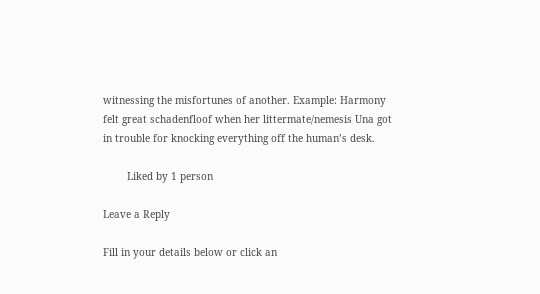witnessing the misfortunes of another. Example: Harmony felt great schadenfloof when her littermate/nemesis Una got in trouble for knocking everything off the human’s desk.

        Liked by 1 person

Leave a Reply

Fill in your details below or click an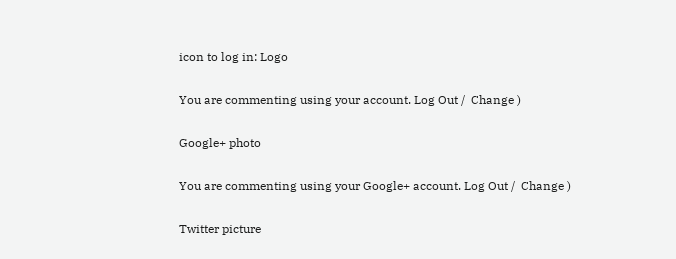icon to log in: Logo

You are commenting using your account. Log Out /  Change )

Google+ photo

You are commenting using your Google+ account. Log Out /  Change )

Twitter picture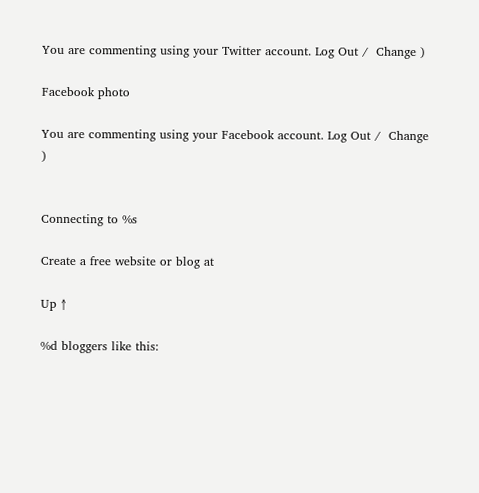You are commenting using your Twitter account. Log Out /  Change )

Facebook photo

You are commenting using your Facebook account. Log Out /  Change )


Connecting to %s

Create a free website or blog at

Up ↑

%d bloggers like this: